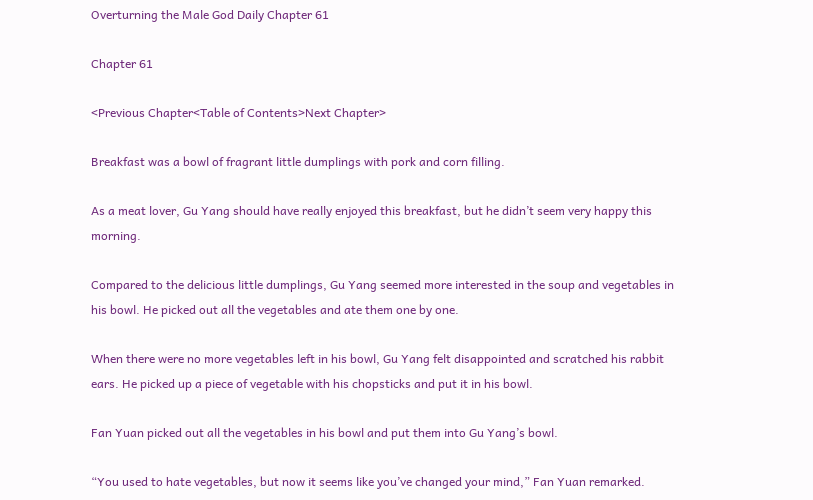Overturning the Male God Daily Chapter 61

Chapter 61

<Previous Chapter<Table of Contents>Next Chapter>

Breakfast was a bowl of fragrant little dumplings with pork and corn filling.

As a meat lover, Gu Yang should have really enjoyed this breakfast, but he didn’t seem very happy this morning.

Compared to the delicious little dumplings, Gu Yang seemed more interested in the soup and vegetables in his bowl. He picked out all the vegetables and ate them one by one.

When there were no more vegetables left in his bowl, Gu Yang felt disappointed and scratched his rabbit ears. He picked up a piece of vegetable with his chopsticks and put it in his bowl.

Fan Yuan picked out all the vegetables in his bowl and put them into Gu Yang’s bowl.

“You used to hate vegetables, but now it seems like you’ve changed your mind,” Fan Yuan remarked.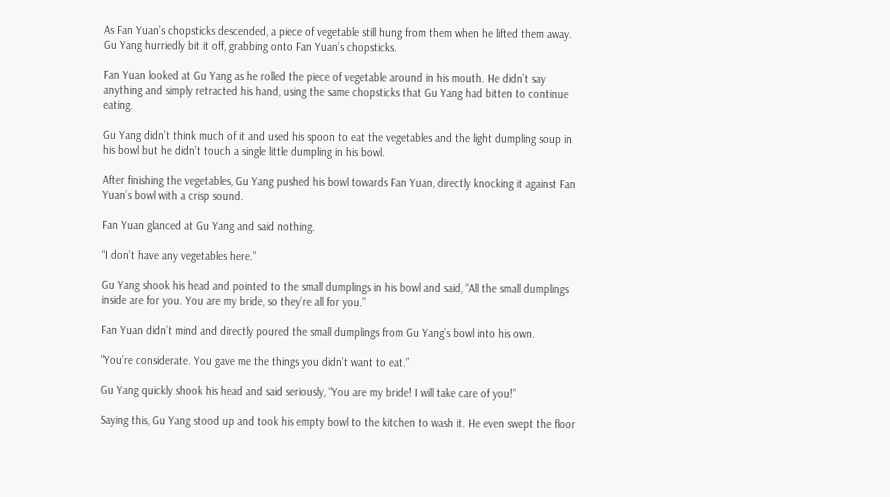As Fan Yuan’s chopsticks descended, a piece of vegetable still hung from them when he lifted them away. Gu Yang hurriedly bit it off, grabbing onto Fan Yuan’s chopsticks.

Fan Yuan looked at Gu Yang as he rolled the piece of vegetable around in his mouth. He didn’t say anything and simply retracted his hand, using the same chopsticks that Gu Yang had bitten to continue eating.

Gu Yang didn’t think much of it and used his spoon to eat the vegetables and the light dumpling soup in his bowl but he didn’t touch a single little dumpling in his bowl.

After finishing the vegetables, Gu Yang pushed his bowl towards Fan Yuan, directly knocking it against Fan Yuan’s bowl with a crisp sound.

Fan Yuan glanced at Gu Yang and said nothing.

“I don’t have any vegetables here.”

Gu Yang shook his head and pointed to the small dumplings in his bowl and said, “All the small dumplings inside are for you. You are my bride, so they’re all for you.”

Fan Yuan didn’t mind and directly poured the small dumplings from Gu Yang’s bowl into his own.

“You’re considerate. You gave me the things you didn’t want to eat.”

Gu Yang quickly shook his head and said seriously, “You are my bride! I will take care of you!”

Saying this, Gu Yang stood up and took his empty bowl to the kitchen to wash it. He even swept the floor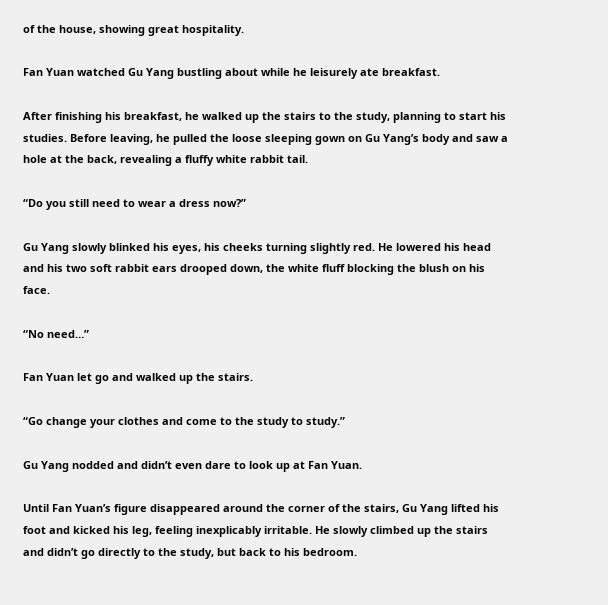of the house, showing great hospitality.

Fan Yuan watched Gu Yang bustling about while he leisurely ate breakfast.

After finishing his breakfast, he walked up the stairs to the study, planning to start his studies. Before leaving, he pulled the loose sleeping gown on Gu Yang’s body and saw a hole at the back, revealing a fluffy white rabbit tail.

“Do you still need to wear a dress now?”

Gu Yang slowly blinked his eyes, his cheeks turning slightly red. He lowered his head and his two soft rabbit ears drooped down, the white fluff blocking the blush on his face.

“No need…”

Fan Yuan let go and walked up the stairs.

“Go change your clothes and come to the study to study.”

Gu Yang nodded and didn’t even dare to look up at Fan Yuan.

Until Fan Yuan’s figure disappeared around the corner of the stairs, Gu Yang lifted his foot and kicked his leg, feeling inexplicably irritable. He slowly climbed up the stairs and didn’t go directly to the study, but back to his bedroom.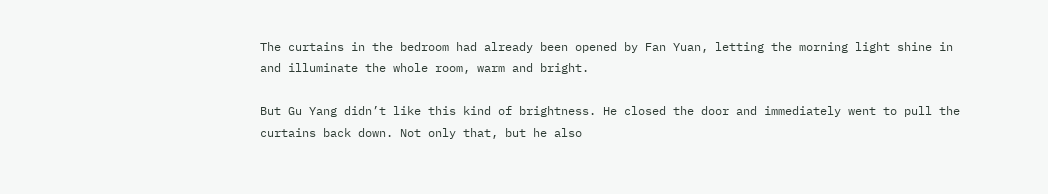The curtains in the bedroom had already been opened by Fan Yuan, letting the morning light shine in and illuminate the whole room, warm and bright.

But Gu Yang didn’t like this kind of brightness. He closed the door and immediately went to pull the curtains back down. Not only that, but he also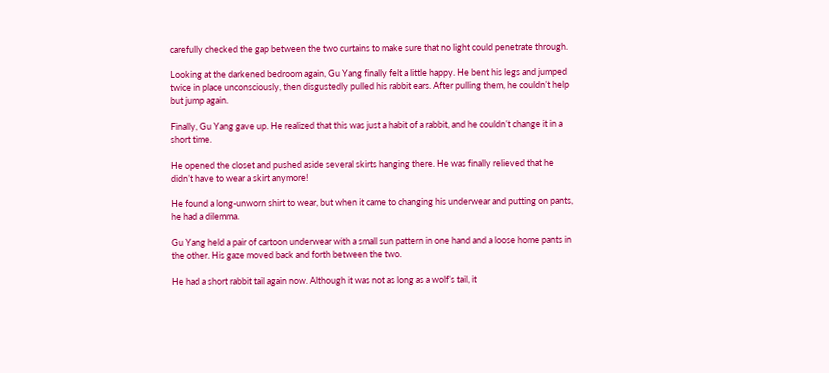carefully checked the gap between the two curtains to make sure that no light could penetrate through.

Looking at the darkened bedroom again, Gu Yang finally felt a little happy. He bent his legs and jumped twice in place unconsciously, then disgustedly pulled his rabbit ears. After pulling them, he couldn’t help but jump again.

Finally, Gu Yang gave up. He realized that this was just a habit of a rabbit, and he couldn’t change it in a short time.

He opened the closet and pushed aside several skirts hanging there. He was finally relieved that he didn’t have to wear a skirt anymore!

He found a long-unworn shirt to wear, but when it came to changing his underwear and putting on pants, he had a dilemma.

Gu Yang held a pair of cartoon underwear with a small sun pattern in one hand and a loose home pants in the other. His gaze moved back and forth between the two.

He had a short rabbit tail again now. Although it was not as long as a wolf’s tail, it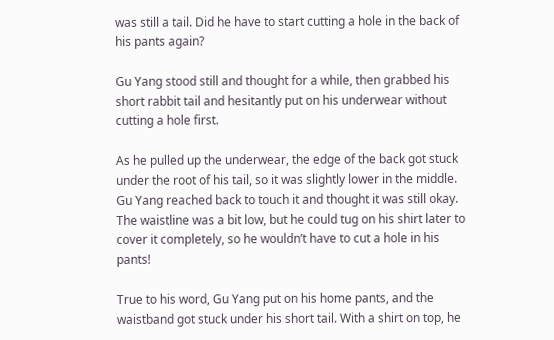was still a tail. Did he have to start cutting a hole in the back of his pants again?

Gu Yang stood still and thought for a while, then grabbed his short rabbit tail and hesitantly put on his underwear without cutting a hole first.

As he pulled up the underwear, the edge of the back got stuck under the root of his tail, so it was slightly lower in the middle. Gu Yang reached back to touch it and thought it was still okay. The waistline was a bit low, but he could tug on his shirt later to cover it completely, so he wouldn’t have to cut a hole in his pants!

True to his word, Gu Yang put on his home pants, and the waistband got stuck under his short tail. With a shirt on top, he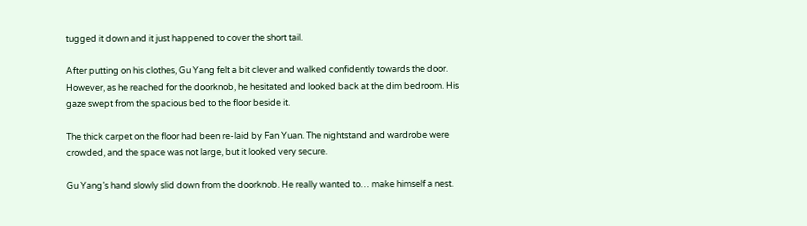tugged it down and it just happened to cover the short tail.

After putting on his clothes, Gu Yang felt a bit clever and walked confidently towards the door. However, as he reached for the doorknob, he hesitated and looked back at the dim bedroom. His gaze swept from the spacious bed to the floor beside it.

The thick carpet on the floor had been re-laid by Fan Yuan. The nightstand and wardrobe were crowded, and the space was not large, but it looked very secure.

Gu Yang’s hand slowly slid down from the doorknob. He really wanted to… make himself a nest.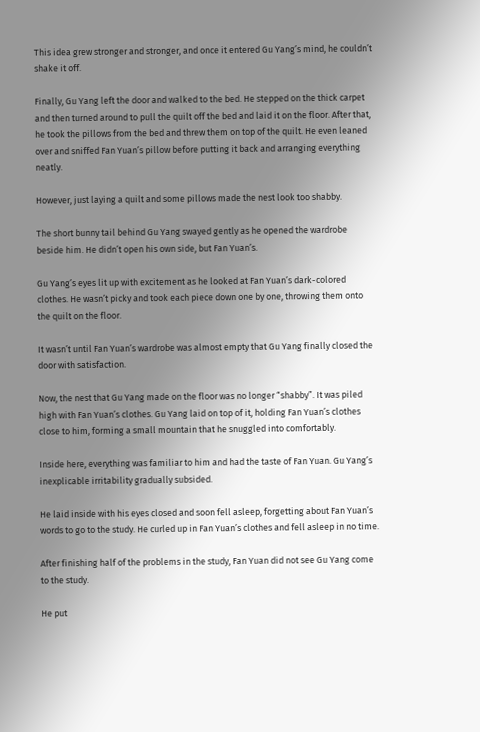This idea grew stronger and stronger, and once it entered Gu Yang’s mind, he couldn’t shake it off.

Finally, Gu Yang left the door and walked to the bed. He stepped on the thick carpet and then turned around to pull the quilt off the bed and laid it on the floor. After that, he took the pillows from the bed and threw them on top of the quilt. He even leaned over and sniffed Fan Yuan’s pillow before putting it back and arranging everything neatly.

However, just laying a quilt and some pillows made the nest look too shabby.

The short bunny tail behind Gu Yang swayed gently as he opened the wardrobe beside him. He didn’t open his own side, but Fan Yuan’s.

Gu Yang’s eyes lit up with excitement as he looked at Fan Yuan’s dark-colored clothes. He wasn’t picky and took each piece down one by one, throwing them onto the quilt on the floor.

It wasn’t until Fan Yuan’s wardrobe was almost empty that Gu Yang finally closed the door with satisfaction.

Now, the nest that Gu Yang made on the floor was no longer “shabby”. It was piled high with Fan Yuan’s clothes. Gu Yang laid on top of it, holding Fan Yuan’s clothes close to him, forming a small mountain that he snuggled into comfortably.

Inside here, everything was familiar to him and had the taste of Fan Yuan. Gu Yang’s inexplicable irritability gradually subsided.

He laid inside with his eyes closed and soon fell asleep, forgetting about Fan Yuan’s words to go to the study. He curled up in Fan Yuan’s clothes and fell asleep in no time.

After finishing half of the problems in the study, Fan Yuan did not see Gu Yang come to the study.

He put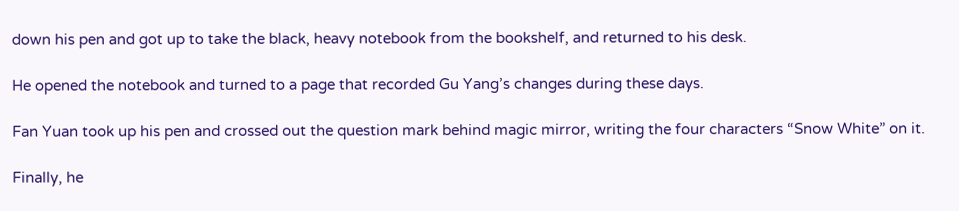down his pen and got up to take the black, heavy notebook from the bookshelf, and returned to his desk.

He opened the notebook and turned to a page that recorded Gu Yang’s changes during these days.

Fan Yuan took up his pen and crossed out the question mark behind magic mirror, writing the four characters “Snow White” on it.

Finally, he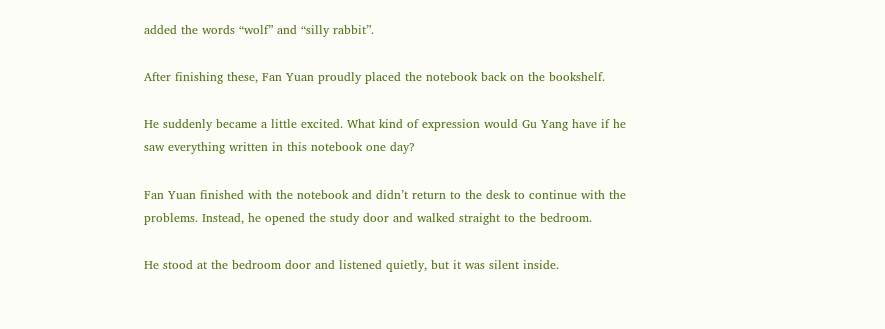added the words “wolf” and “silly rabbit”.

After finishing these, Fan Yuan proudly placed the notebook back on the bookshelf.

He suddenly became a little excited. What kind of expression would Gu Yang have if he saw everything written in this notebook one day?

Fan Yuan finished with the notebook and didn’t return to the desk to continue with the problems. Instead, he opened the study door and walked straight to the bedroom.

He stood at the bedroom door and listened quietly, but it was silent inside.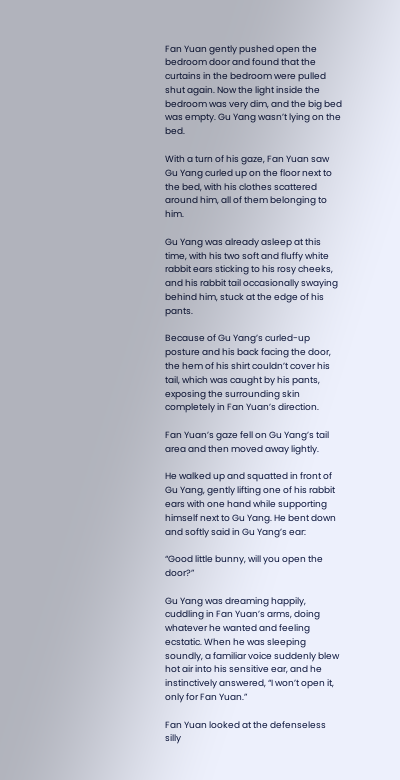Fan Yuan gently pushed open the bedroom door and found that the curtains in the bedroom were pulled shut again. Now the light inside the bedroom was very dim, and the big bed was empty. Gu Yang wasn’t lying on the bed.

With a turn of his gaze, Fan Yuan saw Gu Yang curled up on the floor next to the bed, with his clothes scattered around him, all of them belonging to him.

Gu Yang was already asleep at this time, with his two soft and fluffy white rabbit ears sticking to his rosy cheeks, and his rabbit tail occasionally swaying behind him, stuck at the edge of his pants.

Because of Gu Yang’s curled-up posture and his back facing the door, the hem of his shirt couldn’t cover his tail, which was caught by his pants, exposing the surrounding skin completely in Fan Yuan’s direction.

Fan Yuan’s gaze fell on Gu Yang’s tail area and then moved away lightly.

He walked up and squatted in front of Gu Yang, gently lifting one of his rabbit ears with one hand while supporting himself next to Gu Yang. He bent down and softly said in Gu Yang’s ear:

“Good little bunny, will you open the door?”

Gu Yang was dreaming happily, cuddling in Fan Yuan’s arms, doing whatever he wanted and feeling ecstatic. When he was sleeping soundly, a familiar voice suddenly blew hot air into his sensitive ear, and he instinctively answered, “I won’t open it, only for Fan Yuan.”

Fan Yuan looked at the defenseless silly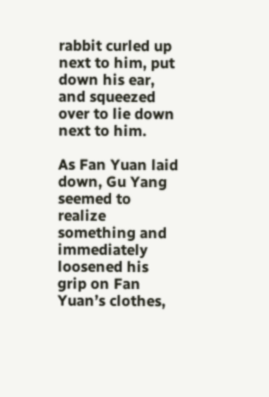rabbit curled up next to him, put down his ear, and squeezed over to lie down next to him.

As Fan Yuan laid down, Gu Yang seemed to realize something and immediately loosened his grip on Fan Yuan’s clothes,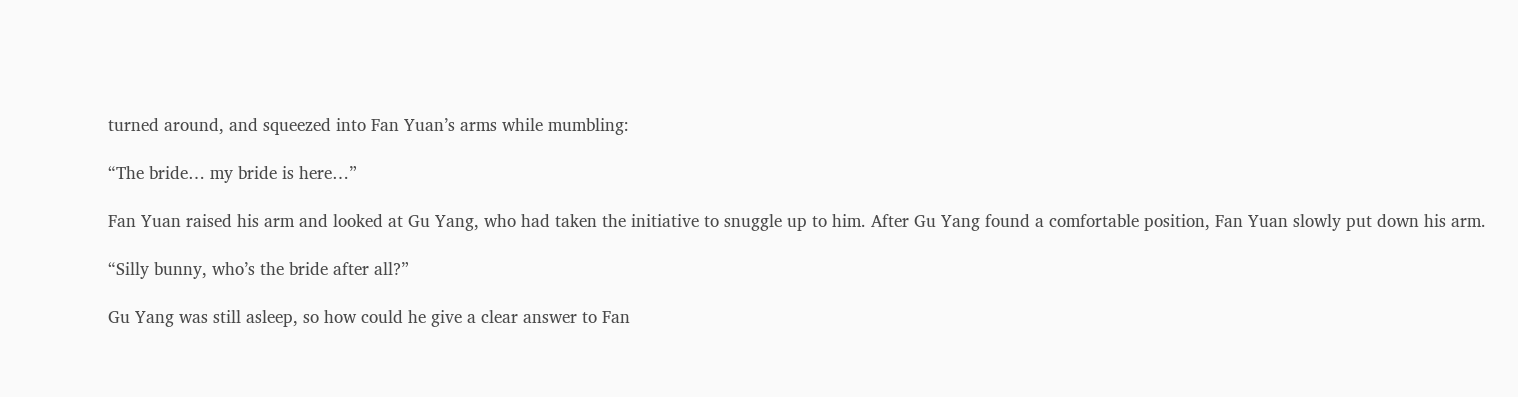turned around, and squeezed into Fan Yuan’s arms while mumbling:

“The bride… my bride is here…”

Fan Yuan raised his arm and looked at Gu Yang, who had taken the initiative to snuggle up to him. After Gu Yang found a comfortable position, Fan Yuan slowly put down his arm.

“Silly bunny, who’s the bride after all?”

Gu Yang was still asleep, so how could he give a clear answer to Fan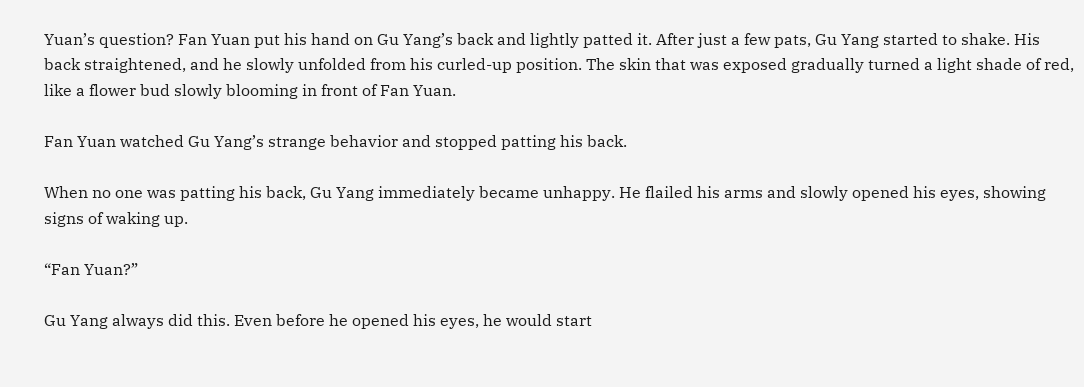Yuan’s question? Fan Yuan put his hand on Gu Yang’s back and lightly patted it. After just a few pats, Gu Yang started to shake. His back straightened, and he slowly unfolded from his curled-up position. The skin that was exposed gradually turned a light shade of red, like a flower bud slowly blooming in front of Fan Yuan.

Fan Yuan watched Gu Yang’s strange behavior and stopped patting his back.

When no one was patting his back, Gu Yang immediately became unhappy. He flailed his arms and slowly opened his eyes, showing signs of waking up.

“Fan Yuan?”

Gu Yang always did this. Even before he opened his eyes, he would start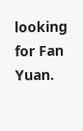looking for Fan Yuan.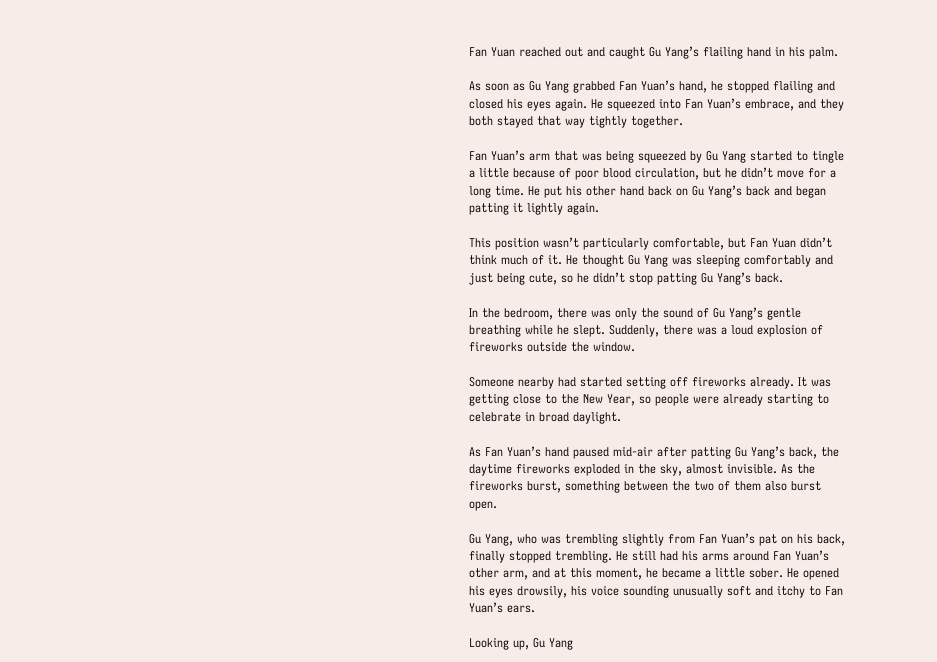Fan Yuan reached out and caught Gu Yang’s flailing hand in his palm.

As soon as Gu Yang grabbed Fan Yuan’s hand, he stopped flailing and closed his eyes again. He squeezed into Fan Yuan’s embrace, and they both stayed that way tightly together.

Fan Yuan’s arm that was being squeezed by Gu Yang started to tingle a little because of poor blood circulation, but he didn’t move for a long time. He put his other hand back on Gu Yang’s back and began patting it lightly again.

This position wasn’t particularly comfortable, but Fan Yuan didn’t think much of it. He thought Gu Yang was sleeping comfortably and just being cute, so he didn’t stop patting Gu Yang’s back.

In the bedroom, there was only the sound of Gu Yang’s gentle breathing while he slept. Suddenly, there was a loud explosion of fireworks outside the window.

Someone nearby had started setting off fireworks already. It was getting close to the New Year, so people were already starting to celebrate in broad daylight.

As Fan Yuan’s hand paused mid-air after patting Gu Yang’s back, the daytime fireworks exploded in the sky, almost invisible. As the fireworks burst, something between the two of them also burst open.

Gu Yang, who was trembling slightly from Fan Yuan’s pat on his back, finally stopped trembling. He still had his arms around Fan Yuan’s other arm, and at this moment, he became a little sober. He opened his eyes drowsily, his voice sounding unusually soft and itchy to Fan Yuan’s ears.

Looking up, Gu Yang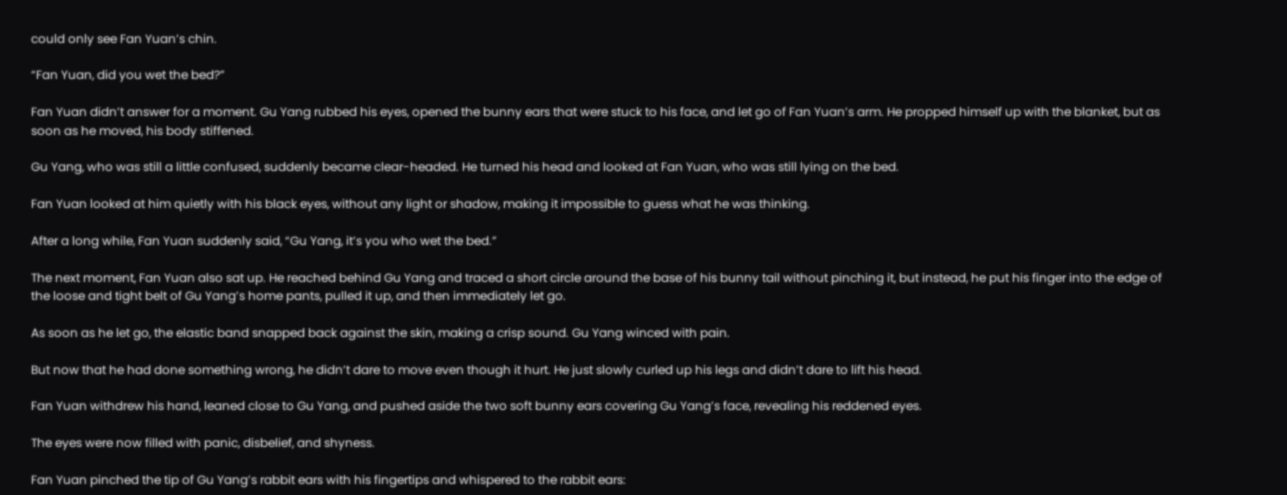could only see Fan Yuan’s chin.

“Fan Yuan, did you wet the bed?”

Fan Yuan didn’t answer for a moment. Gu Yang rubbed his eyes, opened the bunny ears that were stuck to his face, and let go of Fan Yuan’s arm. He propped himself up with the blanket, but as soon as he moved, his body stiffened.

Gu Yang, who was still a little confused, suddenly became clear-headed. He turned his head and looked at Fan Yuan, who was still lying on the bed.

Fan Yuan looked at him quietly with his black eyes, without any light or shadow, making it impossible to guess what he was thinking.

After a long while, Fan Yuan suddenly said, “Gu Yang, it’s you who wet the bed.”

The next moment, Fan Yuan also sat up. He reached behind Gu Yang and traced a short circle around the base of his bunny tail without pinching it, but instead, he put his finger into the edge of the loose and tight belt of Gu Yang’s home pants, pulled it up, and then immediately let go.

As soon as he let go, the elastic band snapped back against the skin, making a crisp sound. Gu Yang winced with pain.

But now that he had done something wrong, he didn’t dare to move even though it hurt. He just slowly curled up his legs and didn’t dare to lift his head.

Fan Yuan withdrew his hand, leaned close to Gu Yang, and pushed aside the two soft bunny ears covering Gu Yang’s face, revealing his reddened eyes.

The eyes were now filled with panic, disbelief, and shyness.

Fan Yuan pinched the tip of Gu Yang’s rabbit ears with his fingertips and whispered to the rabbit ears: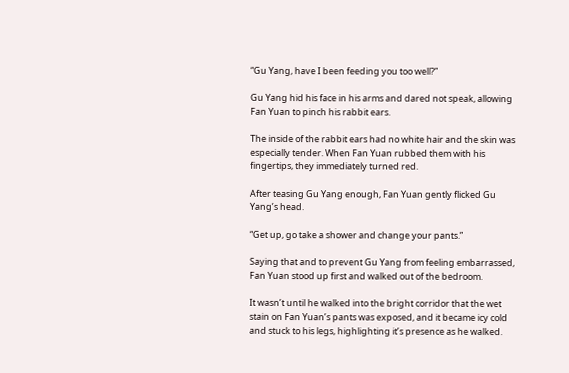“Gu Yang, have I been feeding you too well?”

Gu Yang hid his face in his arms and dared not speak, allowing Fan Yuan to pinch his rabbit ears.

The inside of the rabbit ears had no white hair and the skin was especially tender. When Fan Yuan rubbed them with his fingertips, they immediately turned red.

After teasing Gu Yang enough, Fan Yuan gently flicked Gu Yang’s head.

“Get up, go take a shower and change your pants.”

Saying that and to prevent Gu Yang from feeling embarrassed, Fan Yuan stood up first and walked out of the bedroom.

It wasn’t until he walked into the bright corridor that the wet stain on Fan Yuan’s pants was exposed, and it became icy cold and stuck to his legs, highlighting it’s presence as he walked.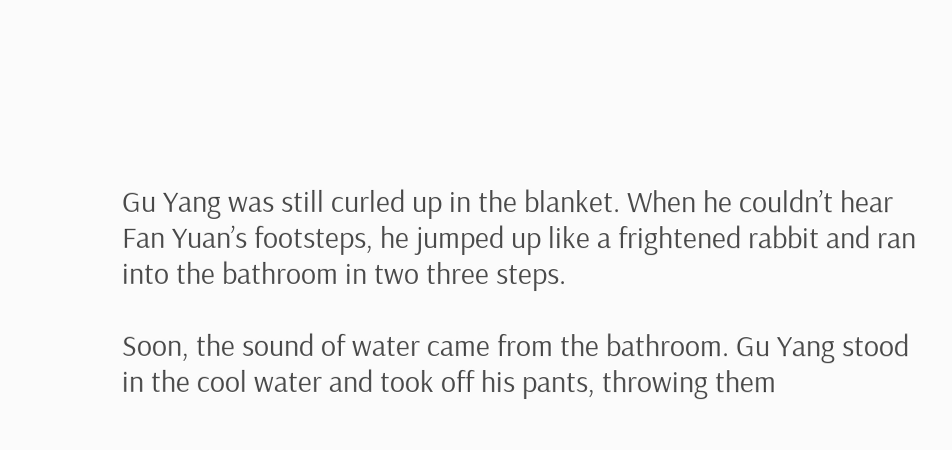Gu Yang was still curled up in the blanket. When he couldn’t hear Fan Yuan’s footsteps, he jumped up like a frightened rabbit and ran into the bathroom in two three steps.

Soon, the sound of water came from the bathroom. Gu Yang stood in the cool water and took off his pants, throwing them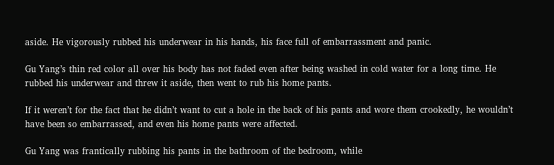aside. He vigorously rubbed his underwear in his hands, his face full of embarrassment and panic.

Gu Yang’s thin red color all over his body has not faded even after being washed in cold water for a long time. He rubbed his underwear and threw it aside, then went to rub his home pants.

If it weren’t for the fact that he didn’t want to cut a hole in the back of his pants and wore them crookedly, he wouldn’t have been so embarrassed, and even his home pants were affected.

Gu Yang was frantically rubbing his pants in the bathroom of the bedroom, while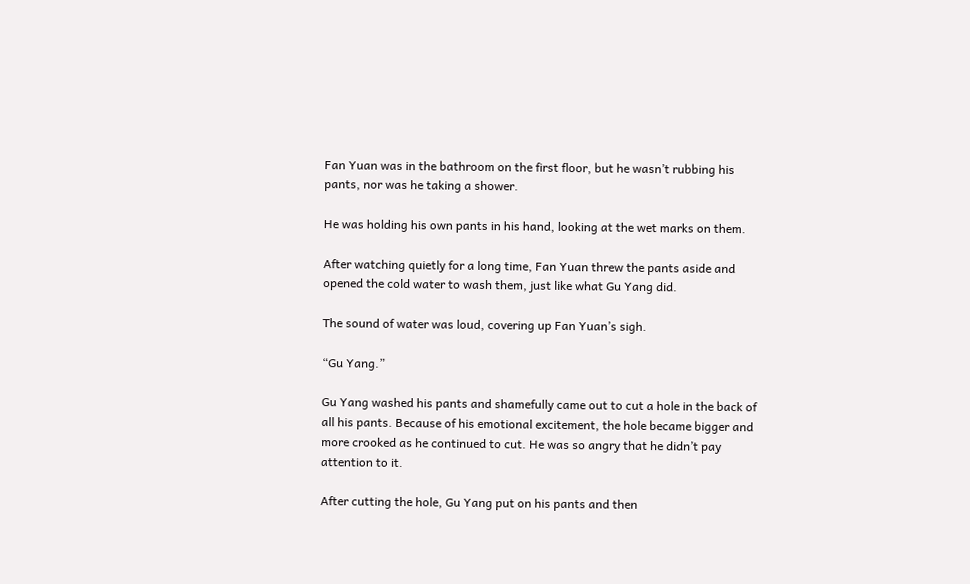Fan Yuan was in the bathroom on the first floor, but he wasn’t rubbing his pants, nor was he taking a shower.

He was holding his own pants in his hand, looking at the wet marks on them.

After watching quietly for a long time, Fan Yuan threw the pants aside and opened the cold water to wash them, just like what Gu Yang did.

The sound of water was loud, covering up Fan Yuan’s sigh.

“Gu Yang.”

Gu Yang washed his pants and shamefully came out to cut a hole in the back of all his pants. Because of his emotional excitement, the hole became bigger and more crooked as he continued to cut. He was so angry that he didn’t pay attention to it.

After cutting the hole, Gu Yang put on his pants and then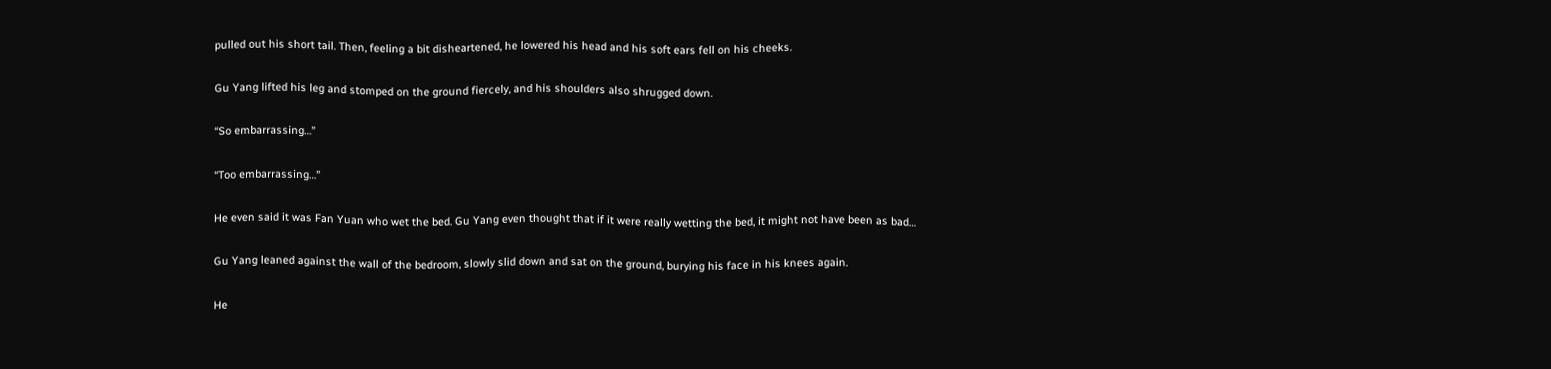pulled out his short tail. Then, feeling a bit disheartened, he lowered his head and his soft ears fell on his cheeks.

Gu Yang lifted his leg and stomped on the ground fiercely, and his shoulders also shrugged down.

“So embarrassing…”

“Too embarrassing…”

He even said it was Fan Yuan who wet the bed. Gu Yang even thought that if it were really wetting the bed, it might not have been as bad…

Gu Yang leaned against the wall of the bedroom, slowly slid down and sat on the ground, burying his face in his knees again.

He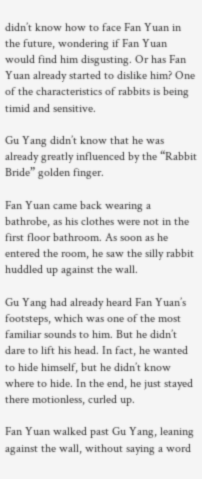didn’t know how to face Fan Yuan in the future, wondering if Fan Yuan would find him disgusting. Or has Fan Yuan already started to dislike him? One of the characteristics of rabbits is being timid and sensitive.

Gu Yang didn’t know that he was already greatly influenced by the “Rabbit Bride” golden finger.

Fan Yuan came back wearing a bathrobe, as his clothes were not in the first floor bathroom. As soon as he entered the room, he saw the silly rabbit huddled up against the wall.

Gu Yang had already heard Fan Yuan’s footsteps, which was one of the most familiar sounds to him. But he didn’t dare to lift his head. In fact, he wanted to hide himself, but he didn’t know where to hide. In the end, he just stayed there motionless, curled up.

Fan Yuan walked past Gu Yang, leaning against the wall, without saying a word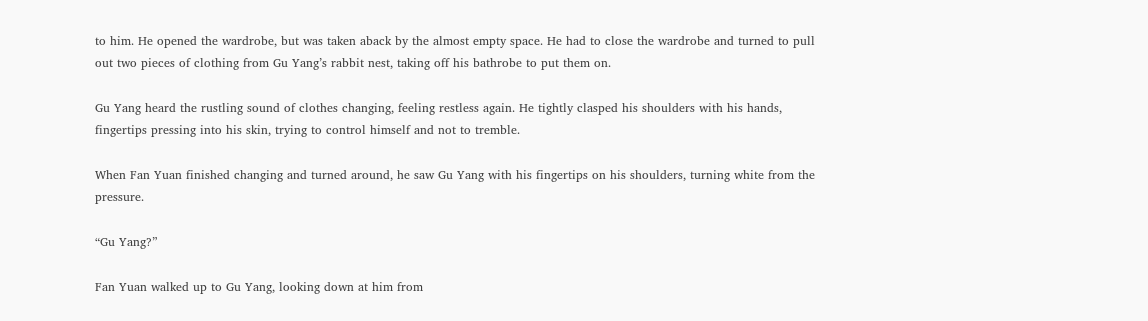to him. He opened the wardrobe, but was taken aback by the almost empty space. He had to close the wardrobe and turned to pull out two pieces of clothing from Gu Yang’s rabbit nest, taking off his bathrobe to put them on.

Gu Yang heard the rustling sound of clothes changing, feeling restless again. He tightly clasped his shoulders with his hands, fingertips pressing into his skin, trying to control himself and not to tremble.

When Fan Yuan finished changing and turned around, he saw Gu Yang with his fingertips on his shoulders, turning white from the pressure.

“Gu Yang?”

Fan Yuan walked up to Gu Yang, looking down at him from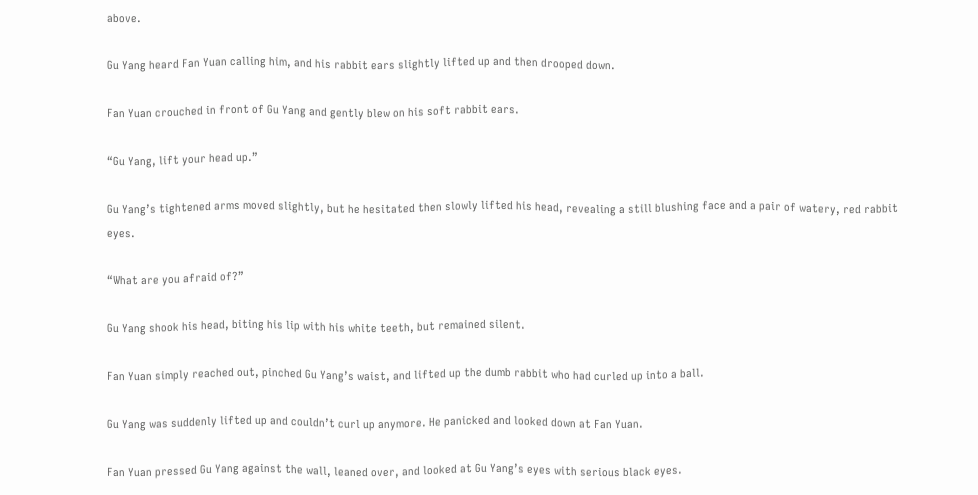above.

Gu Yang heard Fan Yuan calling him, and his rabbit ears slightly lifted up and then drooped down.

Fan Yuan crouched in front of Gu Yang and gently blew on his soft rabbit ears.

“Gu Yang, lift your head up.”

Gu Yang’s tightened arms moved slightly, but he hesitated then slowly lifted his head, revealing a still blushing face and a pair of watery, red rabbit eyes.

“What are you afraid of?”

Gu Yang shook his head, biting his lip with his white teeth, but remained silent.

Fan Yuan simply reached out, pinched Gu Yang’s waist, and lifted up the dumb rabbit who had curled up into a ball.

Gu Yang was suddenly lifted up and couldn’t curl up anymore. He panicked and looked down at Fan Yuan.

Fan Yuan pressed Gu Yang against the wall, leaned over, and looked at Gu Yang’s eyes with serious black eyes.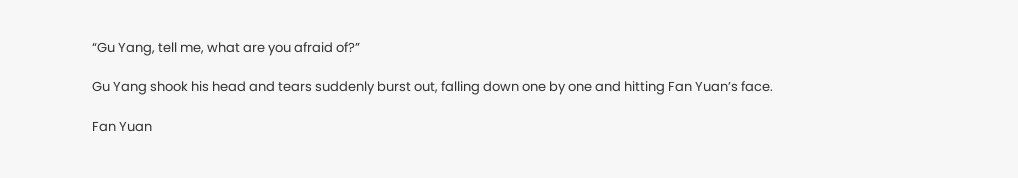“Gu Yang, tell me, what are you afraid of?”

Gu Yang shook his head and tears suddenly burst out, falling down one by one and hitting Fan Yuan’s face.

Fan Yuan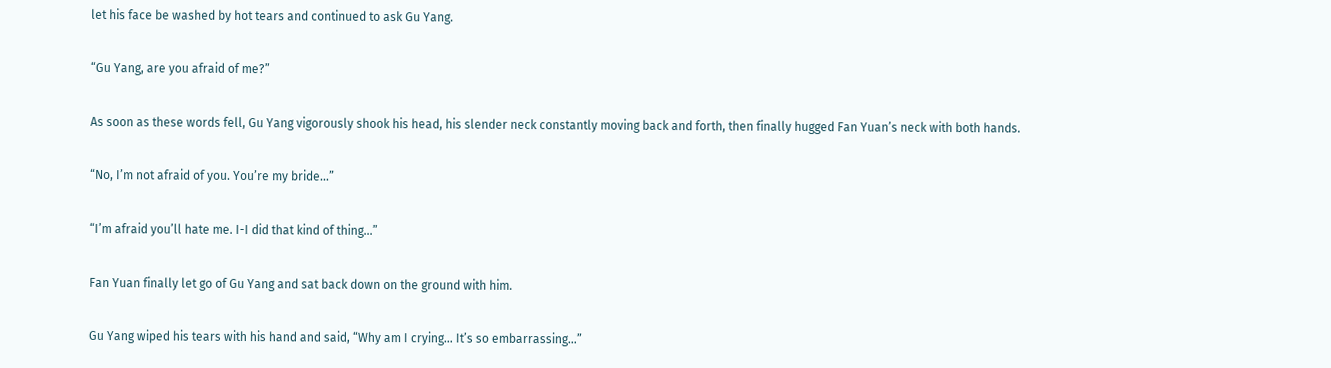let his face be washed by hot tears and continued to ask Gu Yang.

“Gu Yang, are you afraid of me?”

As soon as these words fell, Gu Yang vigorously shook his head, his slender neck constantly moving back and forth, then finally hugged Fan Yuan’s neck with both hands.

“No, I’m not afraid of you. You’re my bride…”

“I’m afraid you’ll hate me. I-I did that kind of thing…”

Fan Yuan finally let go of Gu Yang and sat back down on the ground with him.

Gu Yang wiped his tears with his hand and said, “Why am I crying… It’s so embarrassing…”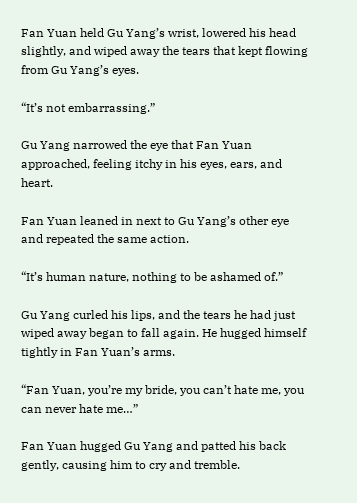Fan Yuan held Gu Yang’s wrist, lowered his head slightly, and wiped away the tears that kept flowing from Gu Yang’s eyes.

“It’s not embarrassing.”

Gu Yang narrowed the eye that Fan Yuan approached, feeling itchy in his eyes, ears, and heart.

Fan Yuan leaned in next to Gu Yang’s other eye and repeated the same action.

“It’s human nature, nothing to be ashamed of.”

Gu Yang curled his lips, and the tears he had just wiped away began to fall again. He hugged himself tightly in Fan Yuan’s arms.

“Fan Yuan, you’re my bride, you can’t hate me, you can never hate me…”

Fan Yuan hugged Gu Yang and patted his back gently, causing him to cry and tremble.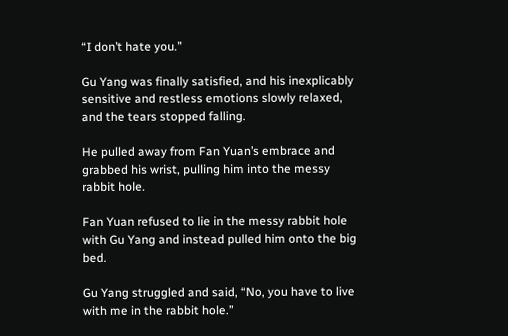“I don’t hate you.”

Gu Yang was finally satisfied, and his inexplicably sensitive and restless emotions slowly relaxed, and the tears stopped falling.

He pulled away from Fan Yuan’s embrace and grabbed his wrist, pulling him into the messy rabbit hole.

Fan Yuan refused to lie in the messy rabbit hole with Gu Yang and instead pulled him onto the big bed.

Gu Yang struggled and said, “No, you have to live with me in the rabbit hole.”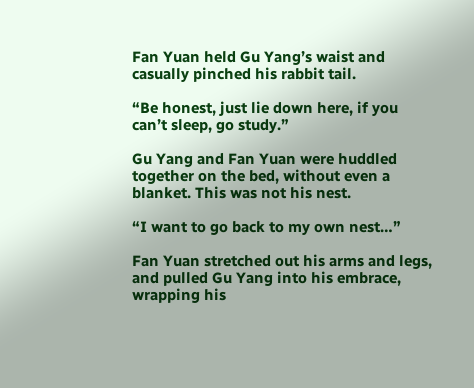Fan Yuan held Gu Yang’s waist and casually pinched his rabbit tail.

“Be honest, just lie down here, if you can’t sleep, go study.”

Gu Yang and Fan Yuan were huddled together on the bed, without even a blanket. This was not his nest.

“I want to go back to my own nest…”

Fan Yuan stretched out his arms and legs, and pulled Gu Yang into his embrace, wrapping his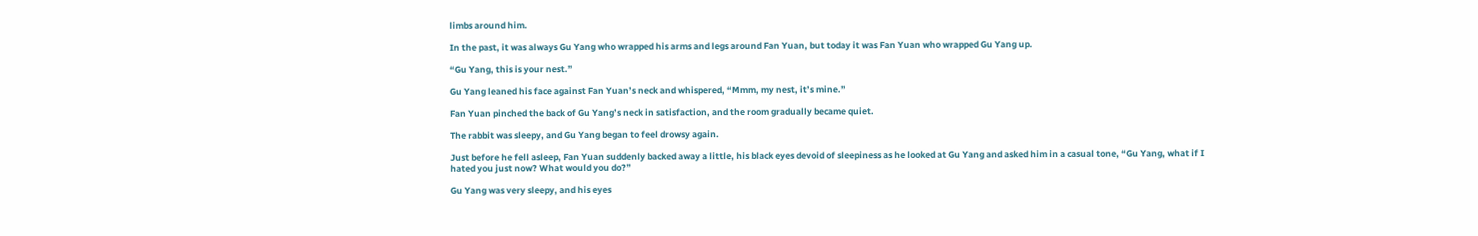limbs around him.

In the past, it was always Gu Yang who wrapped his arms and legs around Fan Yuan, but today it was Fan Yuan who wrapped Gu Yang up.

“Gu Yang, this is your nest.”

Gu Yang leaned his face against Fan Yuan’s neck and whispered, “Mmm, my nest, it’s mine.”

Fan Yuan pinched the back of Gu Yang’s neck in satisfaction, and the room gradually became quiet.

The rabbit was sleepy, and Gu Yang began to feel drowsy again.

Just before he fell asleep, Fan Yuan suddenly backed away a little, his black eyes devoid of sleepiness as he looked at Gu Yang and asked him in a casual tone, “Gu Yang, what if I hated you just now? What would you do?”

Gu Yang was very sleepy, and his eyes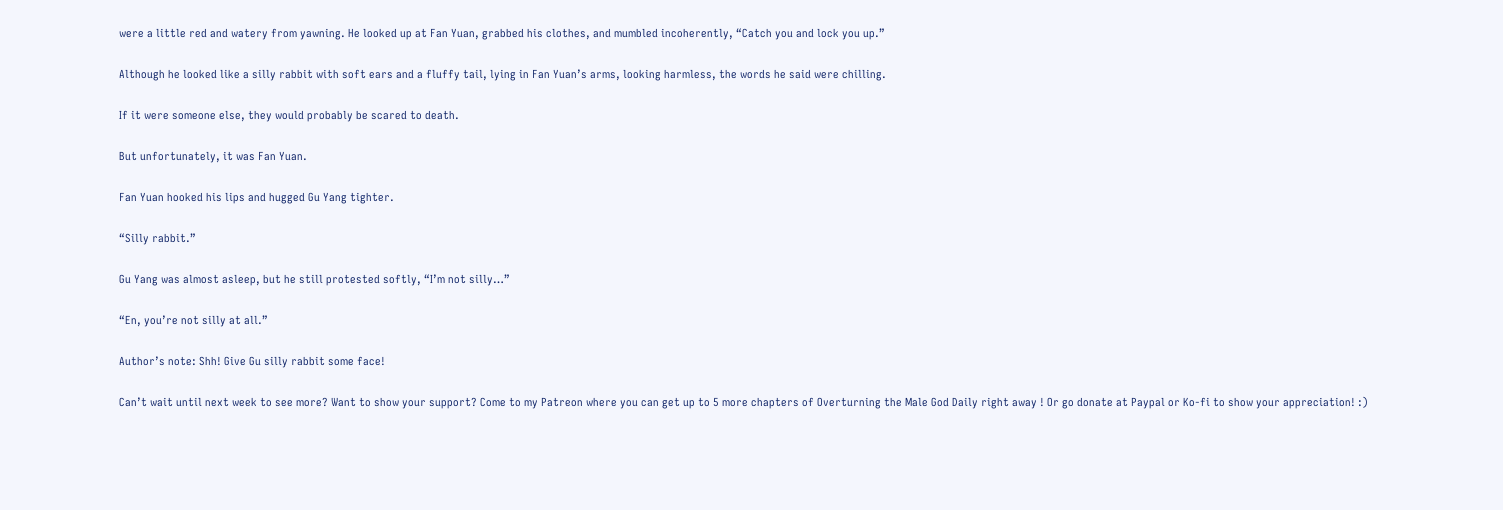were a little red and watery from yawning. He looked up at Fan Yuan, grabbed his clothes, and mumbled incoherently, “Catch you and lock you up.”

Although he looked like a silly rabbit with soft ears and a fluffy tail, lying in Fan Yuan’s arms, looking harmless, the words he said were chilling.

If it were someone else, they would probably be scared to death.

But unfortunately, it was Fan Yuan.

Fan Yuan hooked his lips and hugged Gu Yang tighter.

“Silly rabbit.”

Gu Yang was almost asleep, but he still protested softly, “I’m not silly…”

“En, you’re not silly at all.”

Author’s note: Shh! Give Gu silly rabbit some face!

Can’t wait until next week to see more? Want to show your support? Come to my Patreon where you can get up to 5 more chapters of Overturning the Male God Daily right away ! Or go donate at Paypal or Ko-fi to show your appreciation! :)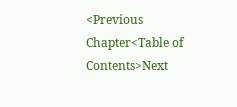<Previous Chapter<Table of Contents>Next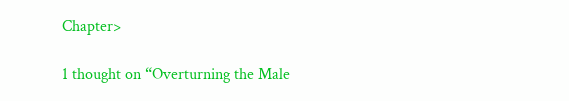Chapter>

1 thought on “Overturning the Male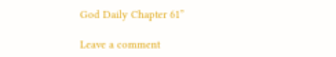God Daily Chapter 61”

Leave a comment